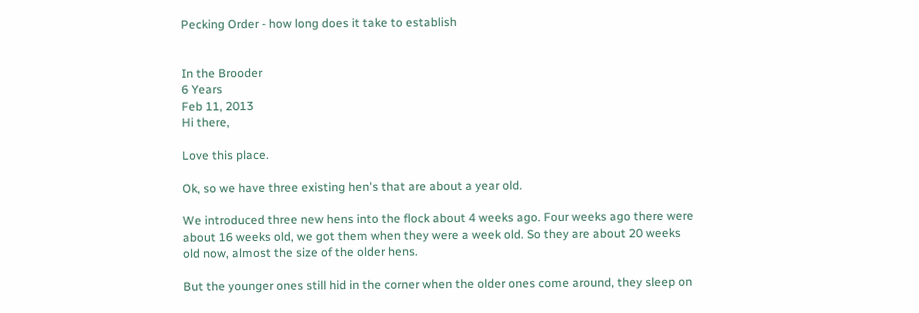Pecking Order - how long does it take to establish


In the Brooder
6 Years
Feb 11, 2013
Hi there,

Love this place.

Ok, so we have three existing hen's that are about a year old.

We introduced three new hens into the flock about 4 weeks ago. Four weeks ago there were about 16 weeks old, we got them when they were a week old. So they are about 20 weeks old now, almost the size of the older hens.

But the younger ones still hid in the corner when the older ones come around, they sleep on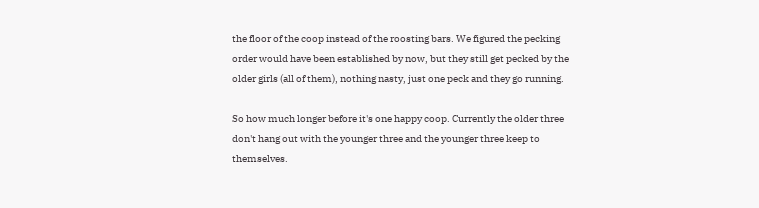the floor of the coop instead of the roosting bars. We figured the pecking order would have been established by now, but they still get pecked by the older girls (all of them), nothing nasty, just one peck and they go running.

So how much longer before it's one happy coop. Currently the older three don't hang out with the younger three and the younger three keep to themselves.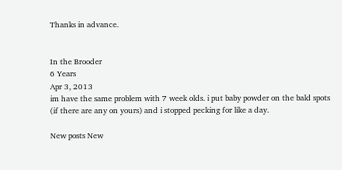Thanks in advance.


In the Brooder
6 Years
Apr 3, 2013
im have the same problem with 7 week olds. i put baby powder on the bald spots (if there are any on yours) and i stopped pecking for like a day.

New posts New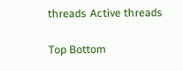threads Active threads

Top Bottom